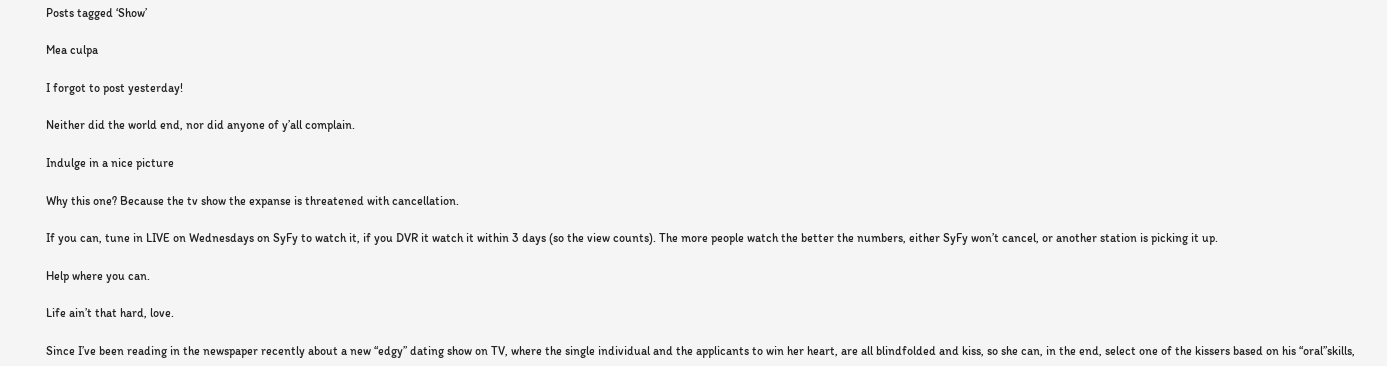Posts tagged ‘Show’

Mea culpa

I forgot to post yesterday!

Neither did the world end, nor did anyone of y’all complain.

Indulge in a nice picture

Why this one? Because the tv show the expanse is threatened with cancellation.

If you can, tune in LIVE on Wednesdays on SyFy to watch it, if you DVR it watch it within 3 days (so the view counts). The more people watch the better the numbers, either SyFy won’t cancel, or another station is picking it up.

Help where you can.

Life ain’t that hard, love.

Since I’ve been reading in the newspaper recently about a new “edgy” dating show on TV, where the single individual and the applicants to win her heart, are all blindfolded and kiss, so she can, in the end, select one of the kissers based on his “oral”skills,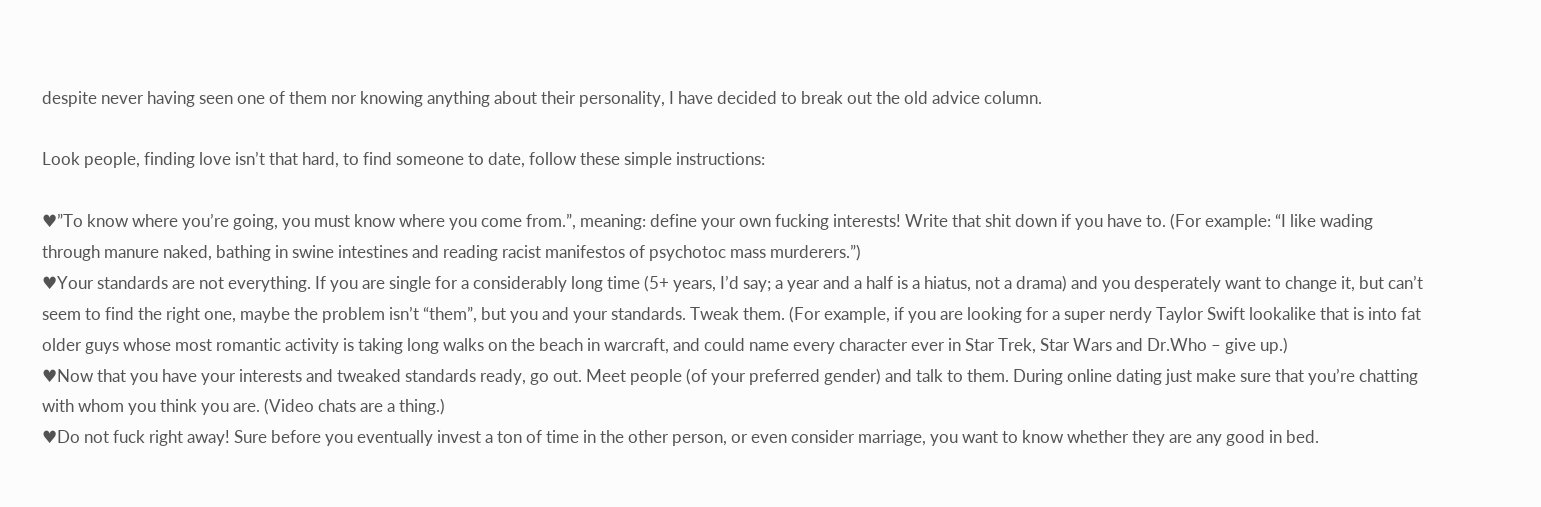despite never having seen one of them nor knowing anything about their personality, I have decided to break out the old advice column.

Look people, finding love isn’t that hard, to find someone to date, follow these simple instructions:

♥”To know where you’re going, you must know where you come from.”, meaning: define your own fucking interests! Write that shit down if you have to. (For example: “I like wading through manure naked, bathing in swine intestines and reading racist manifestos of psychotoc mass murderers.”)
♥Your standards are not everything. If you are single for a considerably long time (5+ years, I’d say; a year and a half is a hiatus, not a drama) and you desperately want to change it, but can’t seem to find the right one, maybe the problem isn’t “them”, but you and your standards. Tweak them. (For example, if you are looking for a super nerdy Taylor Swift lookalike that is into fat older guys whose most romantic activity is taking long walks on the beach in warcraft, and could name every character ever in Star Trek, Star Wars and Dr.Who – give up.)
♥Now that you have your interests and tweaked standards ready, go out. Meet people (of your preferred gender) and talk to them. During online dating just make sure that you’re chatting with whom you think you are. (Video chats are a thing.)
♥Do not fuck right away! Sure before you eventually invest a ton of time in the other person, or even consider marriage, you want to know whether they are any good in bed.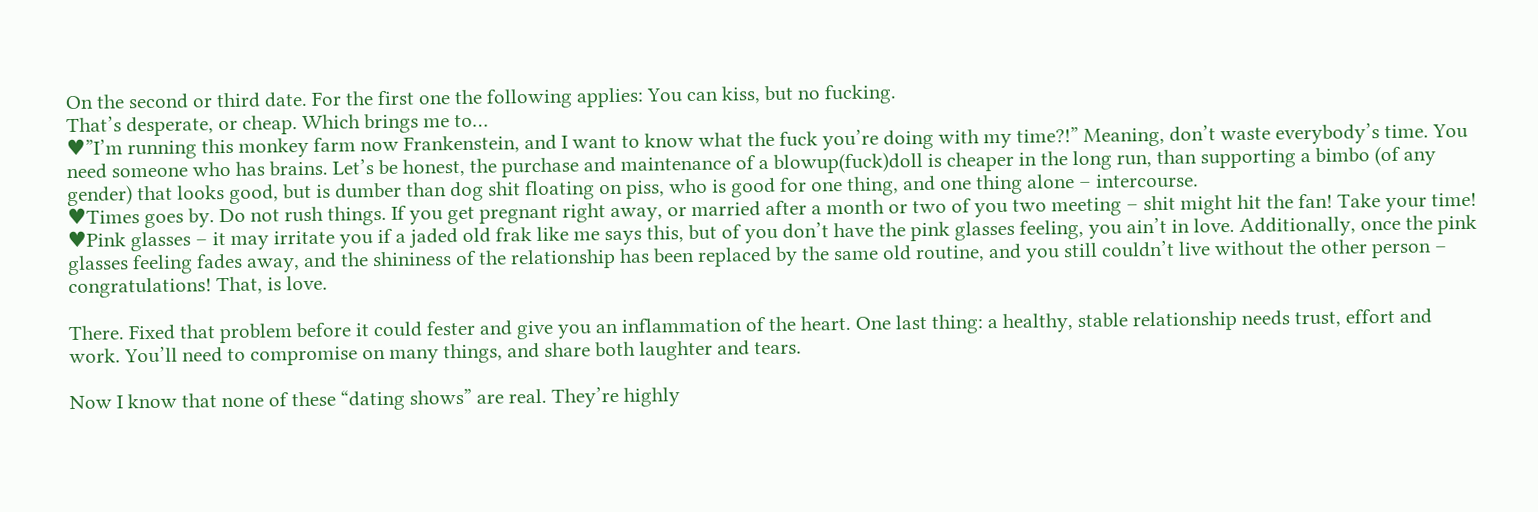On the second or third date. For the first one the following applies: You can kiss, but no fucking.
That’s desperate, or cheap. Which brings me to…
♥”I’m running this monkey farm now Frankenstein, and I want to know what the fuck you’re doing with my time?!” Meaning, don’t waste everybody’s time. You need someone who has brains. Let’s be honest, the purchase and maintenance of a blowup(fuck)doll is cheaper in the long run, than supporting a bimbo (of any gender) that looks good, but is dumber than dog shit floating on piss, who is good for one thing, and one thing alone – intercourse.
♥Times goes by. Do not rush things. If you get pregnant right away, or married after a month or two of you two meeting – shit might hit the fan! Take your time!
♥Pink glasses – it may irritate you if a jaded old frak like me says this, but of you don’t have the pink glasses feeling, you ain’t in love. Additionally, once the pink glasses feeling fades away, and the shininess of the relationship has been replaced by the same old routine, and you still couldn’t live without the other person – congratulations! That, is love.

There. Fixed that problem before it could fester and give you an inflammation of the heart. One last thing: a healthy, stable relationship needs trust, effort and work. You’ll need to compromise on many things, and share both laughter and tears.

Now I know that none of these “dating shows” are real. They’re highly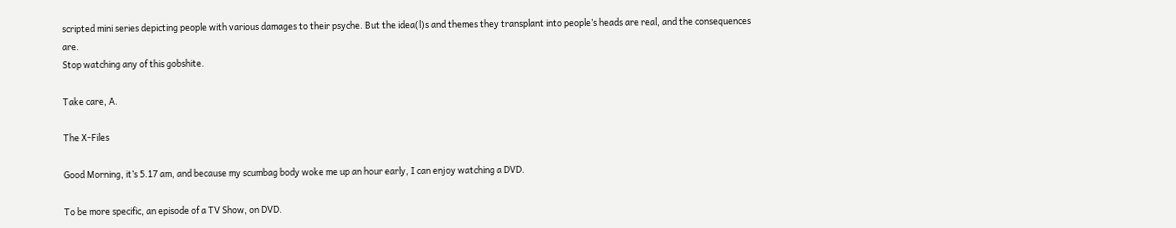scripted mini series depicting people with various damages to their psyche. But the idea(l)s and themes they transplant into people’s heads are real, and the consequences are.
Stop watching any of this gobshite.

Take care, A.

The X-Files

Good Morning, it’s 5.17 am, and because my scumbag body woke me up an hour early, I can enjoy watching a DVD.

To be more specific, an episode of a TV Show, on DVD.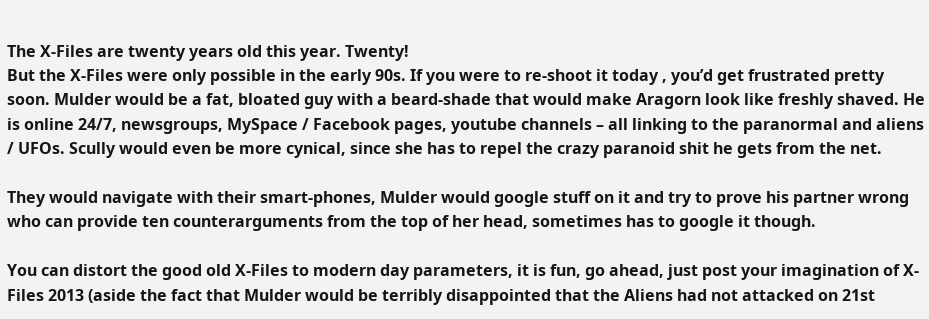The X-Files are twenty years old this year. Twenty!
But the X-Files were only possible in the early 90s. If you were to re-shoot it today , you’d get frustrated pretty soon. Mulder would be a fat, bloated guy with a beard-shade that would make Aragorn look like freshly shaved. He is online 24/7, newsgroups, MySpace / Facebook pages, youtube channels – all linking to the paranormal and aliens / UFOs. Scully would even be more cynical, since she has to repel the crazy paranoid shit he gets from the net.

They would navigate with their smart-phones, Mulder would google stuff on it and try to prove his partner wrong who can provide ten counterarguments from the top of her head, sometimes has to google it though.

You can distort the good old X-Files to modern day parameters, it is fun, go ahead, just post your imagination of X-Files 2013 (aside the fact that Mulder would be terribly disappointed that the Aliens had not attacked on 21st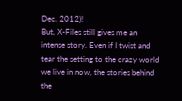Dec. 2012)!
But, X-Files still gives me an intense story. Even if I twist and tear the setting to the crazy world we live in now, the stories behind the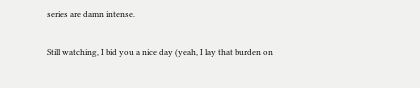series are damn intense.

Still watching, I bid you a nice day (yeah, I lay that burden on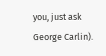you, just ask George Carlin).